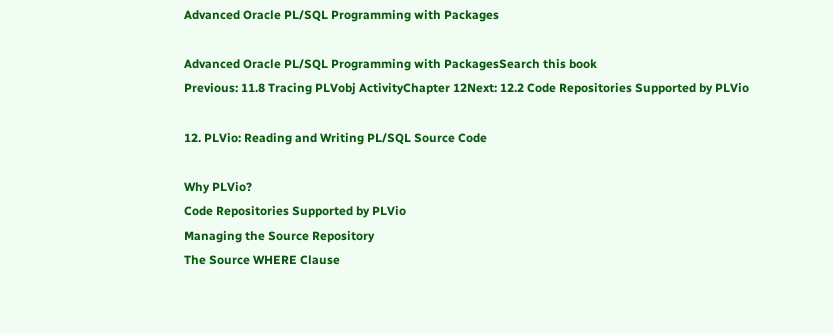Advanced Oracle PL/SQL Programming with Packages

Advanced Oracle PL/SQL Programming with PackagesSearch this book
Previous: 11.8 Tracing PLVobj ActivityChapter 12Next: 12.2 Code Repositories Supported by PLVio

12. PLVio: Reading and Writing PL/SQL Source Code

Why PLVio?
Code Repositories Supported by PLVio
Managing the Source Repository
The Source WHERE Clause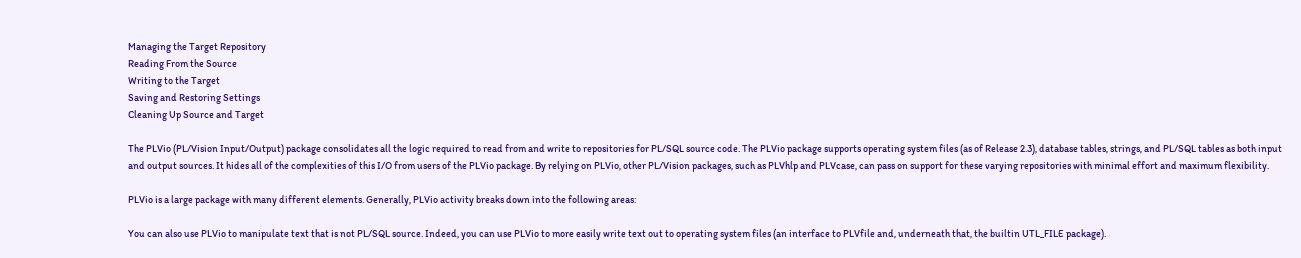Managing the Target Repository
Reading From the Source
Writing to the Target
Saving and Restoring Settings
Cleaning Up Source and Target

The PLVio (PL/Vision Input/Output) package consolidates all the logic required to read from and write to repositories for PL/SQL source code. The PLVio package supports operating system files (as of Release 2.3), database tables, strings, and PL/SQL tables as both input and output sources. It hides all of the complexities of this I/O from users of the PLVio package. By relying on PLVio, other PL/Vision packages, such as PLVhlp and PLVcase, can pass on support for these varying repositories with minimal effort and maximum flexibility.

PLVio is a large package with many different elements. Generally, PLVio activity breaks down into the following areas:

You can also use PLVio to manipulate text that is not PL/SQL source. Indeed, you can use PLVio to more easily write text out to operating system files (an interface to PLVfile and, underneath that, the builtin UTL_FILE package).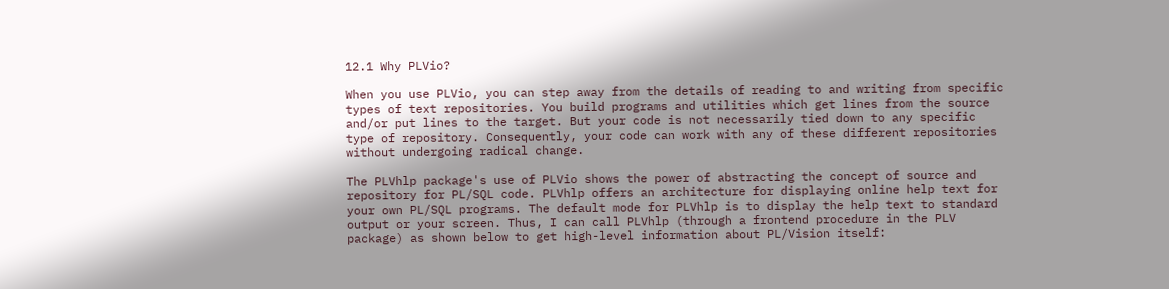12.1 Why PLVio?

When you use PLVio, you can step away from the details of reading to and writing from specific types of text repositories. You build programs and utilities which get lines from the source and/or put lines to the target. But your code is not necessarily tied down to any specific type of repository. Consequently, your code can work with any of these different repositories without undergoing radical change.

The PLVhlp package's use of PLVio shows the power of abstracting the concept of source and repository for PL/SQL code. PLVhlp offers an architecture for displaying online help text for your own PL/SQL programs. The default mode for PLVhlp is to display the help text to standard output or your screen. Thus, I can call PLVhlp (through a frontend procedure in the PLV package) as shown below to get high-level information about PL/Vision itself: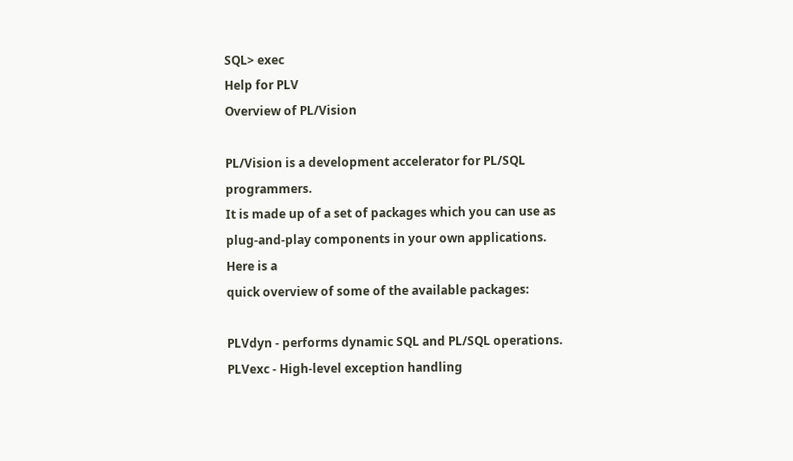SQL> exec
Help for PLV
Overview of PL/Vision

PL/Vision is a development accelerator for PL/SQL programmers.
It is made up of a set of packages which you can use as
plug-and-play components in your own applications. Here is a
quick overview of some of the available packages:

PLVdyn - performs dynamic SQL and PL/SQL operations.
PLVexc - High-level exception handling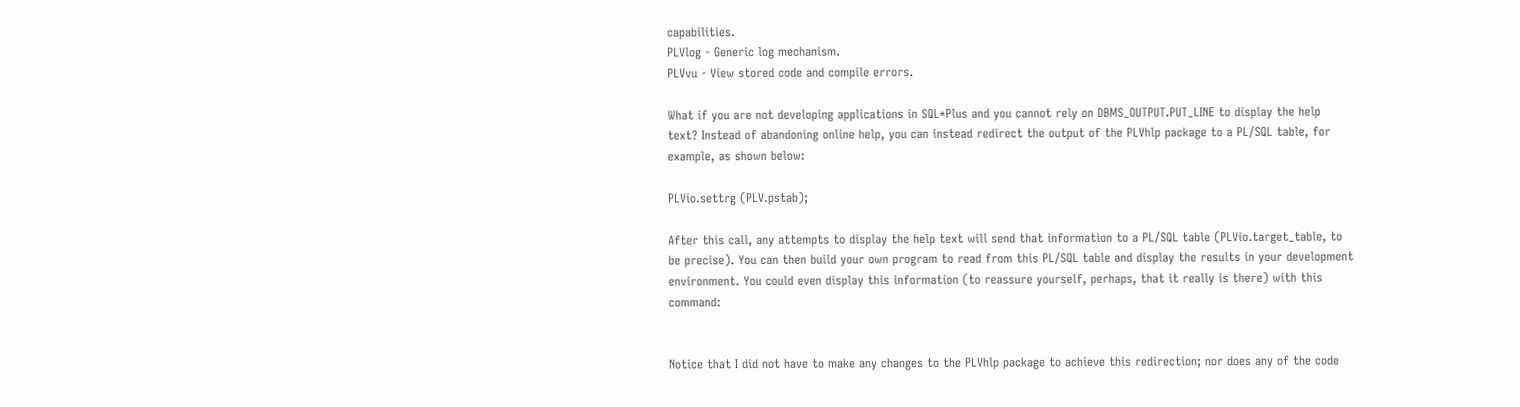capabilities.
PLVlog - Generic log mechanism.
PLVvu - View stored code and compile errors.

What if you are not developing applications in SQL*Plus and you cannot rely on DBMS_OUTPUT.PUT_LINE to display the help text? Instead of abandoning online help, you can instead redirect the output of the PLVhlp package to a PL/SQL table, for example, as shown below:

PLVio.settrg (PLV.pstab);

After this call, any attempts to display the help text will send that information to a PL/SQL table (PLVio.target_table, to be precise). You can then build your own program to read from this PL/SQL table and display the results in your development environment. You could even display this information (to reassure yourself, perhaps, that it really is there) with this command:


Notice that I did not have to make any changes to the PLVhlp package to achieve this redirection; nor does any of the code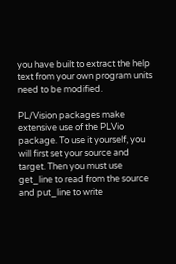you have built to extract the help text from your own program units need to be modified.

PL/Vision packages make extensive use of the PLVio package. To use it yourself, you will first set your source and target. Then you must use get_line to read from the source and put_line to write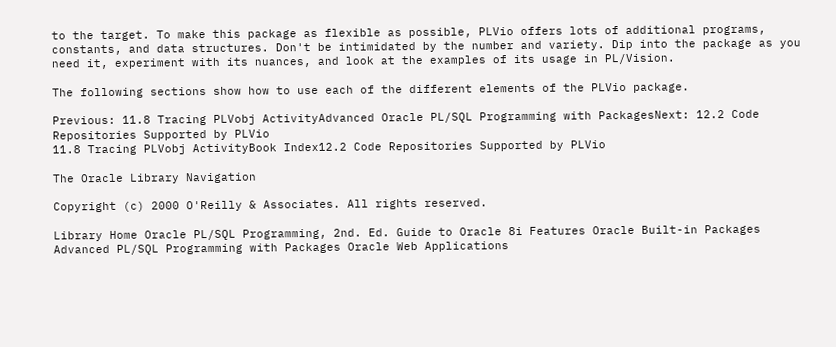to the target. To make this package as flexible as possible, PLVio offers lots of additional programs, constants, and data structures. Don't be intimidated by the number and variety. Dip into the package as you need it, experiment with its nuances, and look at the examples of its usage in PL/Vision.

The following sections show how to use each of the different elements of the PLVio package.

Previous: 11.8 Tracing PLVobj ActivityAdvanced Oracle PL/SQL Programming with PackagesNext: 12.2 Code Repositories Supported by PLVio
11.8 Tracing PLVobj ActivityBook Index12.2 Code Repositories Supported by PLVio

The Oracle Library Navigation

Copyright (c) 2000 O'Reilly & Associates. All rights reserved.

Library Home Oracle PL/SQL Programming, 2nd. Ed. Guide to Oracle 8i Features Oracle Built-in Packages Advanced PL/SQL Programming with Packages Oracle Web Applications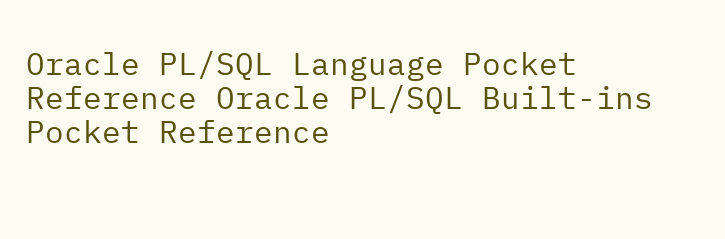Oracle PL/SQL Language Pocket Reference Oracle PL/SQL Built-ins Pocket Reference